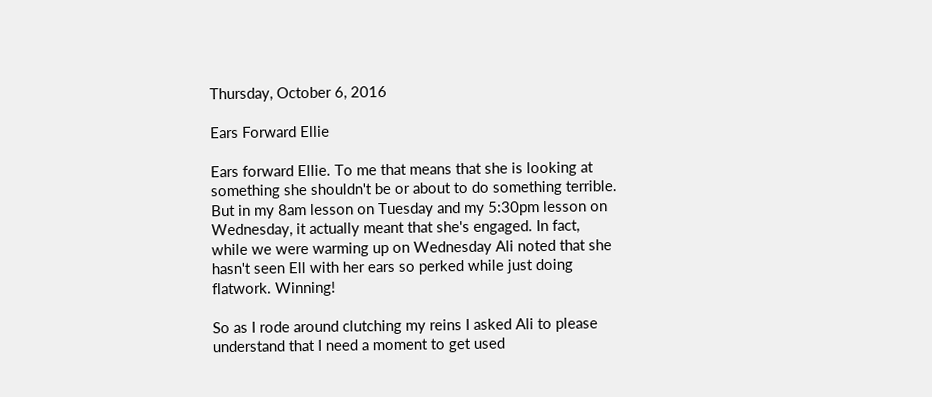Thursday, October 6, 2016

Ears Forward Ellie

Ears forward Ellie. To me that means that she is looking at something she shouldn't be or about to do something terrible. But in my 8am lesson on Tuesday and my 5:30pm lesson on Wednesday, it actually meant that she's engaged. In fact, while we were warming up on Wednesday Ali noted that she hasn't seen Ell with her ears so perked while just doing flatwork. Winning!

So as I rode around clutching my reins I asked Ali to please understand that I need a moment to get used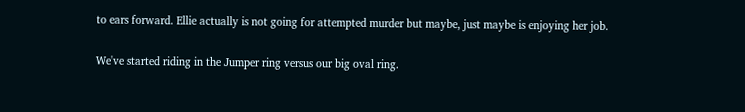to ears forward. Ellie actually is not going for attempted murder but maybe, just maybe is enjoying her job.

We've started riding in the Jumper ring versus our big oval ring.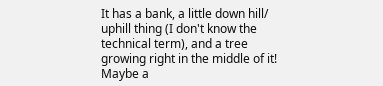It has a bank, a little down hill/ uphill thing (I don't know the technical term), and a tree growing right in the middle of it! Maybe a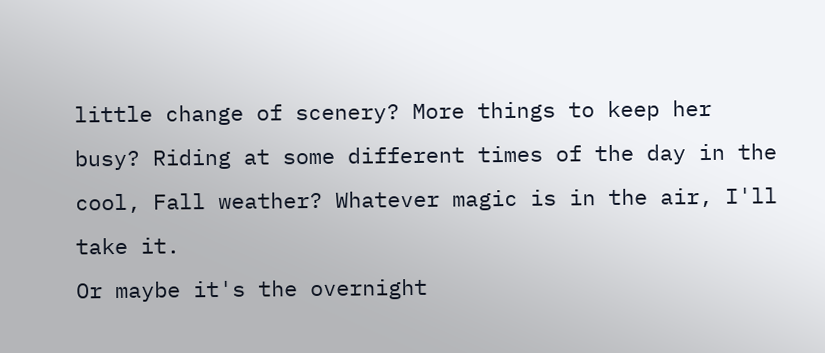little change of scenery? More things to keep her busy? Riding at some different times of the day in the cool, Fall weather? Whatever magic is in the air, I'll take it.
Or maybe it's the overnight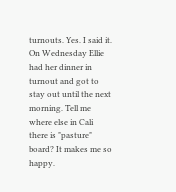turnouts. Yes. I said it. On Wednesday Ellie had her dinner in turnout and got to stay out until the next morning. Tell me where else in Cali there is "pasture" board? It makes me so happy.